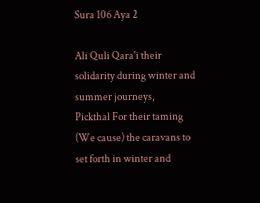Sura 106 Aya 2

Ali Quli Qara'i their solidarity during winter and summer journeys,
Pickthal For their taming (We cause) the caravans to set forth in winter and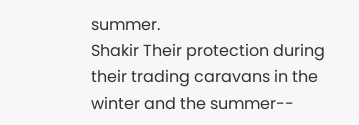summer.
Shakir Their protection during their trading caravans in the winter and the summer--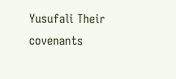Yusufali Their covenants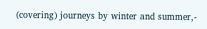(covering) journeys by winter and summer,-